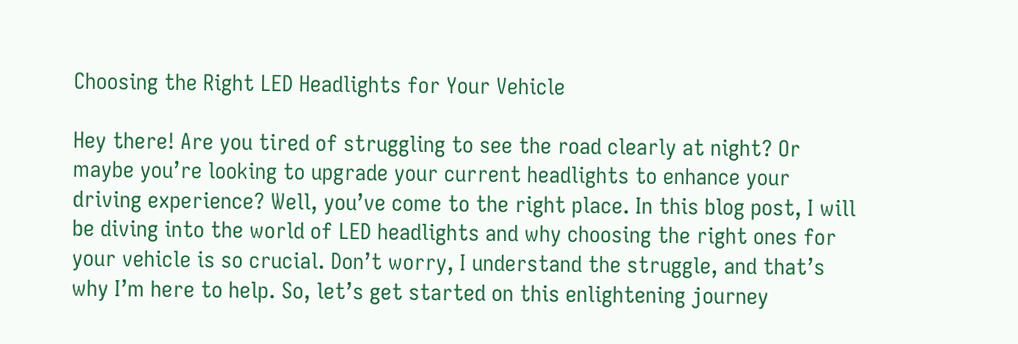Choosing the Right LED Headlights for Your Vehicle

Hey there! Are you tired of struggling to see the road clearly at night? Or maybe you’re looking to upgrade your current headlights to enhance your driving experience? Well, you’ve come to the right place. In this blog post, I will be diving into the world of LED headlights and why choosing the right ones for your vehicle is so crucial. Don’t worry, I understand the struggle, and that’s why I’m here to help. So, let’s get started on this enlightening journey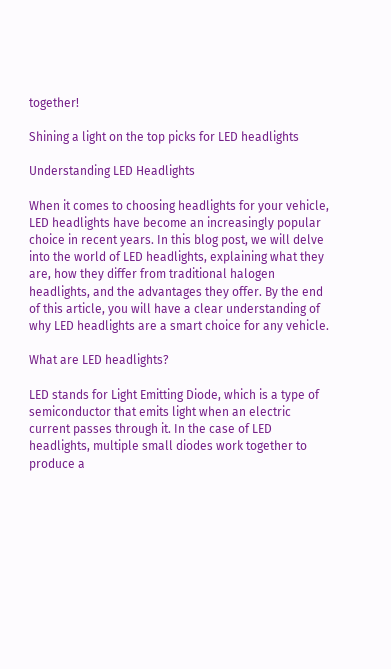together!

Shining a light on the top picks for LED headlights

Understanding LED Headlights

When it comes to choosing headlights for your vehicle, LED headlights have become an increasingly popular choice in recent years. In this blog post, we will delve into the world of LED headlights, explaining what they are, how they differ from traditional halogen headlights, and the advantages they offer. By the end of this article, you will have a clear understanding of why LED headlights are a smart choice for any vehicle.

What are LED headlights?

LED stands for Light Emitting Diode, which is a type of semiconductor that emits light when an electric current passes through it. In the case of LED headlights, multiple small diodes work together to produce a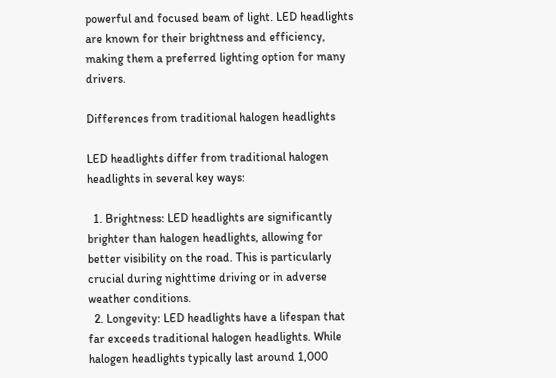powerful and focused beam of light. LED headlights are known for their brightness and efficiency, making them a preferred lighting option for many drivers.

Differences from traditional halogen headlights

LED headlights differ from traditional halogen headlights in several key ways:

  1. Brightness: LED headlights are significantly brighter than halogen headlights, allowing for better visibility on the road. This is particularly crucial during nighttime driving or in adverse weather conditions.
  2. Longevity: LED headlights have a lifespan that far exceeds traditional halogen headlights. While halogen headlights typically last around 1,000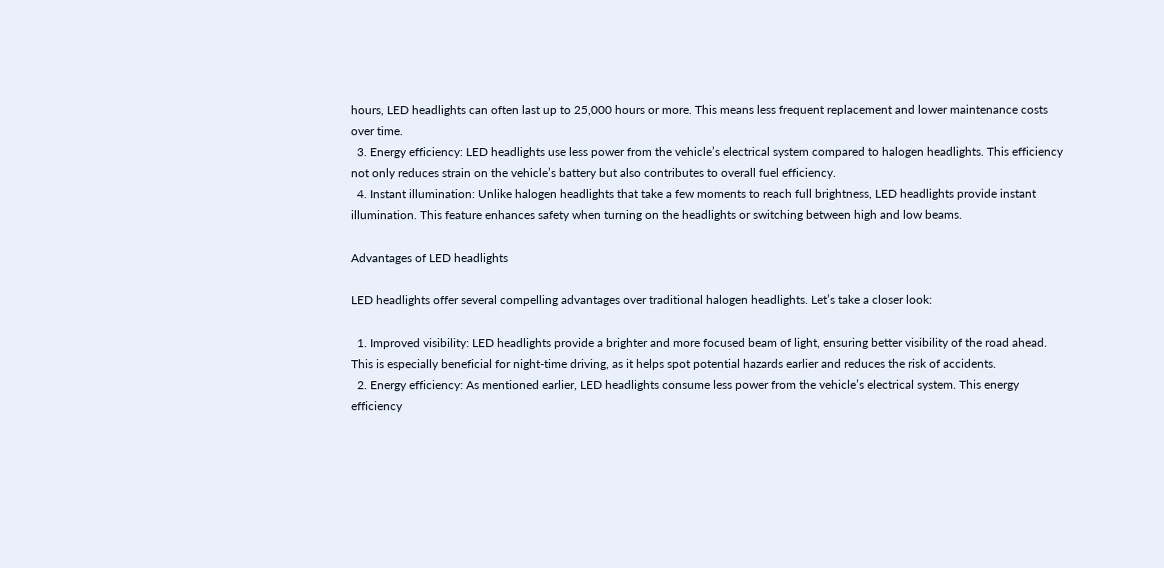hours, LED headlights can often last up to 25,000 hours or more. This means less frequent replacement and lower maintenance costs over time.
  3. Energy efficiency: LED headlights use less power from the vehicle’s electrical system compared to halogen headlights. This efficiency not only reduces strain on the vehicle’s battery but also contributes to overall fuel efficiency.
  4. Instant illumination: Unlike halogen headlights that take a few moments to reach full brightness, LED headlights provide instant illumination. This feature enhances safety when turning on the headlights or switching between high and low beams.

Advantages of LED headlights

LED headlights offer several compelling advantages over traditional halogen headlights. Let’s take a closer look:

  1. Improved visibility: LED headlights provide a brighter and more focused beam of light, ensuring better visibility of the road ahead. This is especially beneficial for night-time driving, as it helps spot potential hazards earlier and reduces the risk of accidents.
  2. Energy efficiency: As mentioned earlier, LED headlights consume less power from the vehicle’s electrical system. This energy efficiency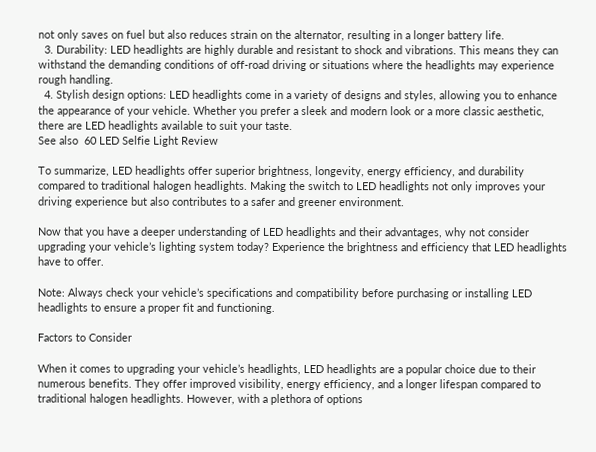not only saves on fuel but also reduces strain on the alternator, resulting in a longer battery life.
  3. Durability: LED headlights are highly durable and resistant to shock and vibrations. This means they can withstand the demanding conditions of off-road driving or situations where the headlights may experience rough handling.
  4. Stylish design options: LED headlights come in a variety of designs and styles, allowing you to enhance the appearance of your vehicle. Whether you prefer a sleek and modern look or a more classic aesthetic, there are LED headlights available to suit your taste.
See also  60 LED Selfie Light Review

To summarize, LED headlights offer superior brightness, longevity, energy efficiency, and durability compared to traditional halogen headlights. Making the switch to LED headlights not only improves your driving experience but also contributes to a safer and greener environment.

Now that you have a deeper understanding of LED headlights and their advantages, why not consider upgrading your vehicle’s lighting system today? Experience the brightness and efficiency that LED headlights have to offer.

Note: Always check your vehicle’s specifications and compatibility before purchasing or installing LED headlights to ensure a proper fit and functioning.

Factors to Consider

When it comes to upgrading your vehicle’s headlights, LED headlights are a popular choice due to their numerous benefits. They offer improved visibility, energy efficiency, and a longer lifespan compared to traditional halogen headlights. However, with a plethora of options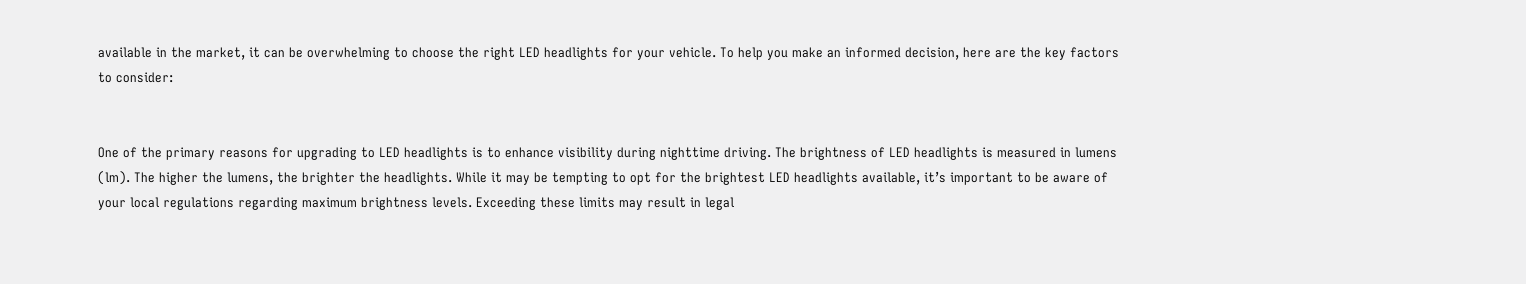available in the market, it can be overwhelming to choose the right LED headlights for your vehicle. To help you make an informed decision, here are the key factors to consider:


One of the primary reasons for upgrading to LED headlights is to enhance visibility during nighttime driving. The brightness of LED headlights is measured in lumens (lm). The higher the lumens, the brighter the headlights. While it may be tempting to opt for the brightest LED headlights available, it’s important to be aware of your local regulations regarding maximum brightness levels. Exceeding these limits may result in legal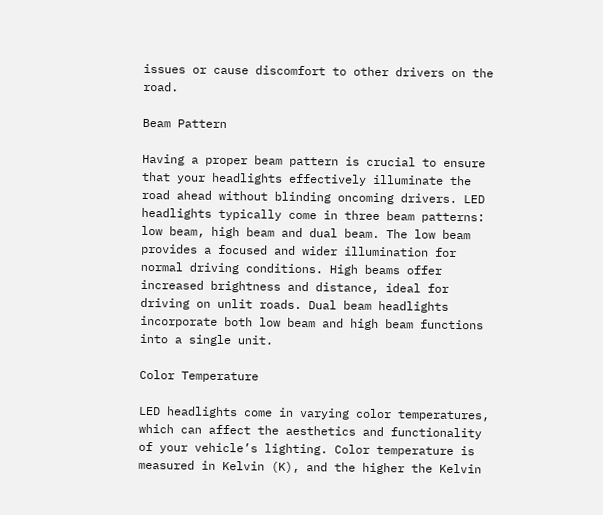issues or cause discomfort to other drivers on the road.

Beam Pattern

Having a proper beam pattern is crucial to ensure that your headlights effectively illuminate the road ahead without blinding oncoming drivers. LED headlights typically come in three beam patterns: low beam, high beam and dual beam. The low beam provides a focused and wider illumination for normal driving conditions. High beams offer increased brightness and distance, ideal for driving on unlit roads. Dual beam headlights incorporate both low beam and high beam functions into a single unit.

Color Temperature

LED headlights come in varying color temperatures, which can affect the aesthetics and functionality of your vehicle’s lighting. Color temperature is measured in Kelvin (K), and the higher the Kelvin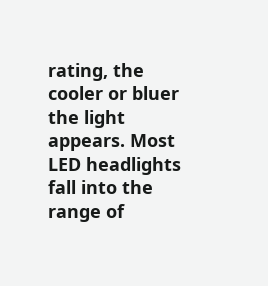rating, the cooler or bluer the light appears. Most LED headlights fall into the range of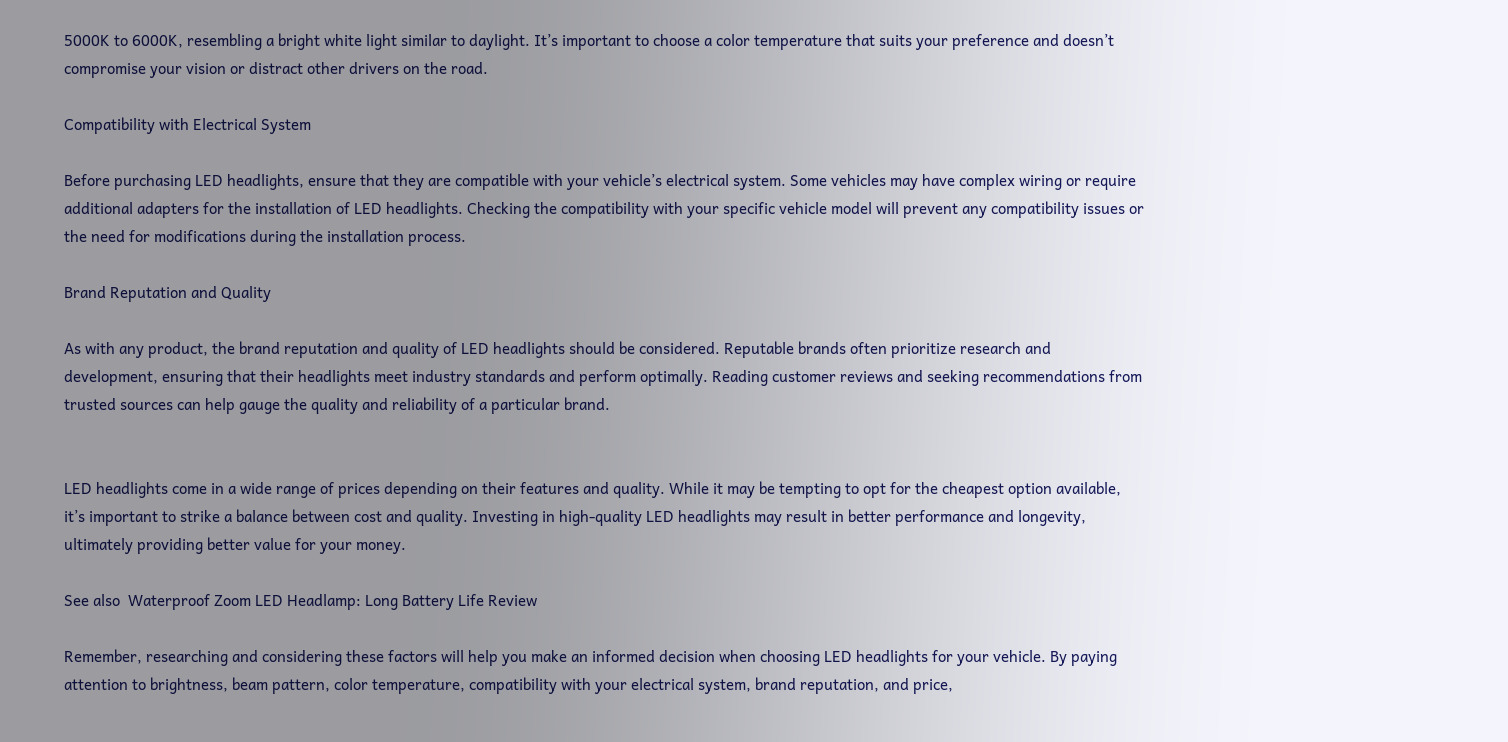5000K to 6000K, resembling a bright white light similar to daylight. It’s important to choose a color temperature that suits your preference and doesn’t compromise your vision or distract other drivers on the road.

Compatibility with Electrical System

Before purchasing LED headlights, ensure that they are compatible with your vehicle’s electrical system. Some vehicles may have complex wiring or require additional adapters for the installation of LED headlights. Checking the compatibility with your specific vehicle model will prevent any compatibility issues or the need for modifications during the installation process.

Brand Reputation and Quality

As with any product, the brand reputation and quality of LED headlights should be considered. Reputable brands often prioritize research and development, ensuring that their headlights meet industry standards and perform optimally. Reading customer reviews and seeking recommendations from trusted sources can help gauge the quality and reliability of a particular brand.


LED headlights come in a wide range of prices depending on their features and quality. While it may be tempting to opt for the cheapest option available, it’s important to strike a balance between cost and quality. Investing in high-quality LED headlights may result in better performance and longevity, ultimately providing better value for your money.

See also  Waterproof Zoom LED Headlamp: Long Battery Life Review

Remember, researching and considering these factors will help you make an informed decision when choosing LED headlights for your vehicle. By paying attention to brightness, beam pattern, color temperature, compatibility with your electrical system, brand reputation, and price,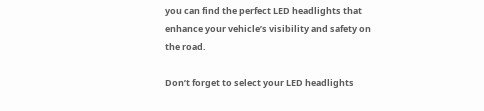you can find the perfect LED headlights that enhance your vehicle’s visibility and safety on the road.

Don’t forget to select your LED headlights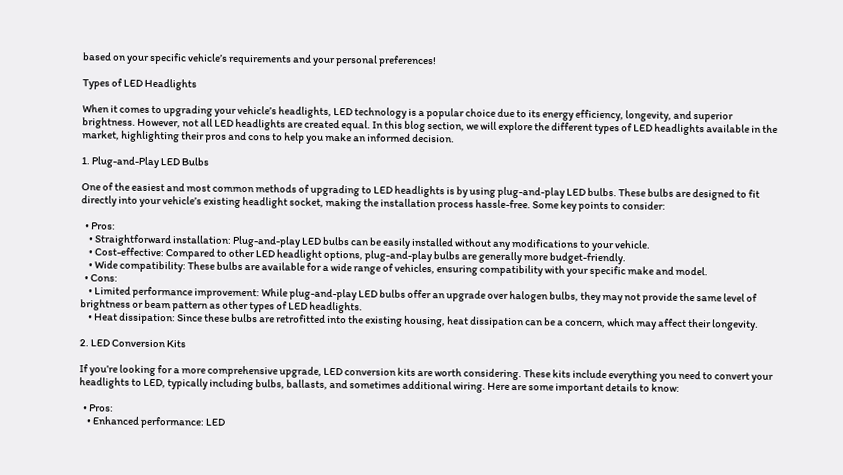based on your specific vehicle’s requirements and your personal preferences!

Types of LED Headlights

When it comes to upgrading your vehicle’s headlights, LED technology is a popular choice due to its energy efficiency, longevity, and superior brightness. However, not all LED headlights are created equal. In this blog section, we will explore the different types of LED headlights available in the market, highlighting their pros and cons to help you make an informed decision.

1. Plug-and-Play LED Bulbs

One of the easiest and most common methods of upgrading to LED headlights is by using plug-and-play LED bulbs. These bulbs are designed to fit directly into your vehicle’s existing headlight socket, making the installation process hassle-free. Some key points to consider:

  • Pros:
    • Straightforward installation: Plug-and-play LED bulbs can be easily installed without any modifications to your vehicle.
    • Cost-effective: Compared to other LED headlight options, plug-and-play bulbs are generally more budget-friendly.
    • Wide compatibility: These bulbs are available for a wide range of vehicles, ensuring compatibility with your specific make and model.
  • Cons:
    • Limited performance improvement: While plug-and-play LED bulbs offer an upgrade over halogen bulbs, they may not provide the same level of brightness or beam pattern as other types of LED headlights.
    • Heat dissipation: Since these bulbs are retrofitted into the existing housing, heat dissipation can be a concern, which may affect their longevity.

2. LED Conversion Kits

If you’re looking for a more comprehensive upgrade, LED conversion kits are worth considering. These kits include everything you need to convert your headlights to LED, typically including bulbs, ballasts, and sometimes additional wiring. Here are some important details to know:

  • Pros:
    • Enhanced performance: LED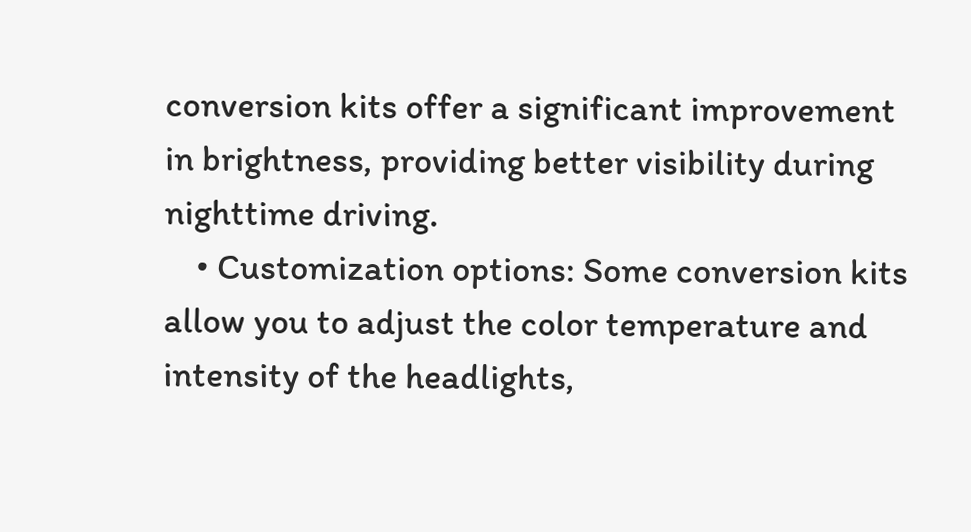conversion kits offer a significant improvement in brightness, providing better visibility during nighttime driving.
    • Customization options: Some conversion kits allow you to adjust the color temperature and intensity of the headlights,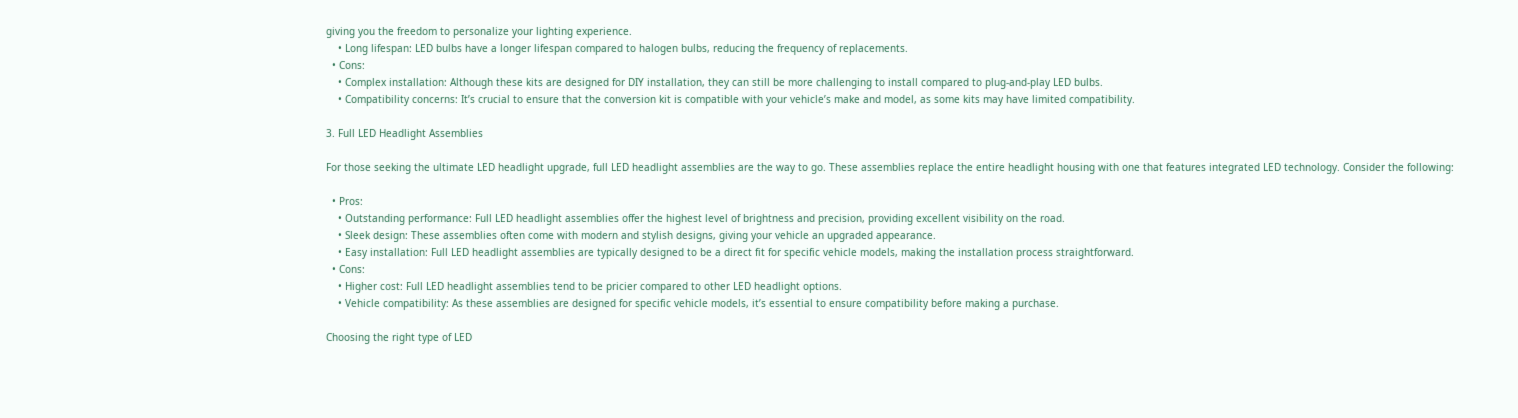giving you the freedom to personalize your lighting experience.
    • Long lifespan: LED bulbs have a longer lifespan compared to halogen bulbs, reducing the frequency of replacements.
  • Cons:
    • Complex installation: Although these kits are designed for DIY installation, they can still be more challenging to install compared to plug-and-play LED bulbs.
    • Compatibility concerns: It’s crucial to ensure that the conversion kit is compatible with your vehicle’s make and model, as some kits may have limited compatibility.

3. Full LED Headlight Assemblies

For those seeking the ultimate LED headlight upgrade, full LED headlight assemblies are the way to go. These assemblies replace the entire headlight housing with one that features integrated LED technology. Consider the following:

  • Pros:
    • Outstanding performance: Full LED headlight assemblies offer the highest level of brightness and precision, providing excellent visibility on the road.
    • Sleek design: These assemblies often come with modern and stylish designs, giving your vehicle an upgraded appearance.
    • Easy installation: Full LED headlight assemblies are typically designed to be a direct fit for specific vehicle models, making the installation process straightforward.
  • Cons:
    • Higher cost: Full LED headlight assemblies tend to be pricier compared to other LED headlight options.
    • Vehicle compatibility: As these assemblies are designed for specific vehicle models, it’s essential to ensure compatibility before making a purchase.

Choosing the right type of LED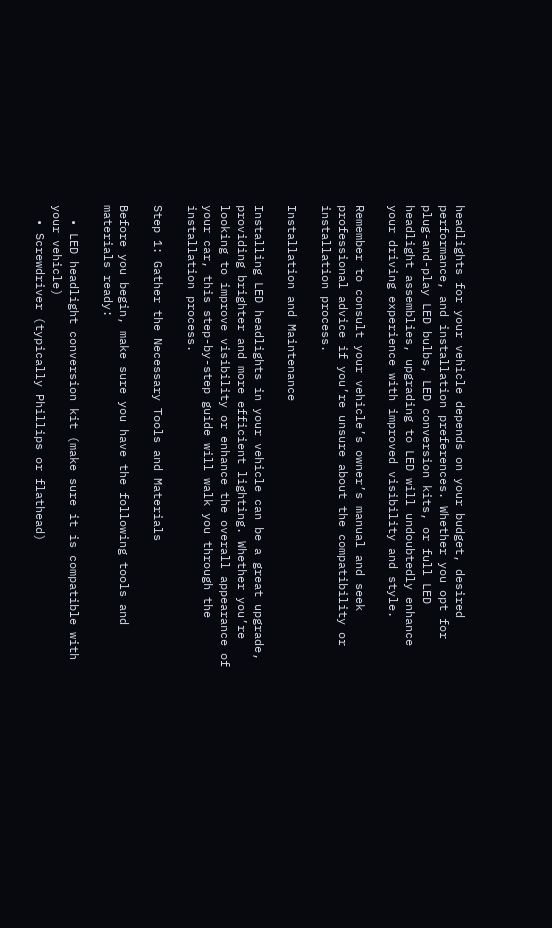headlights for your vehicle depends on your budget, desired performance, and installation preferences. Whether you opt for plug-and-play LED bulbs, LED conversion kits, or full LED headlight assemblies, upgrading to LED will undoubtedly enhance your driving experience with improved visibility and style.

Remember to consult your vehicle’s owner’s manual and seek professional advice if you’re unsure about the compatibility or installation process.

Installation and Maintenance

Installing LED headlights in your vehicle can be a great upgrade, providing brighter and more efficient lighting. Whether you’re looking to improve visibility or enhance the overall appearance of your car, this step-by-step guide will walk you through the installation process.

Step 1: Gather the Necessary Tools and Materials

Before you begin, make sure you have the following tools and materials ready:

  • LED headlight conversion kit (make sure it is compatible with your vehicle)
  • Screwdriver (typically Phillips or flathead)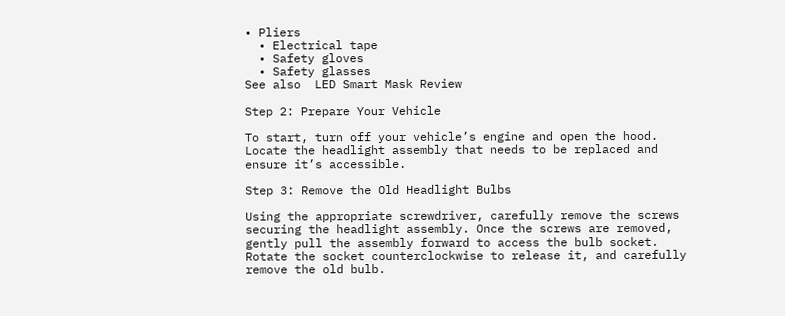• Pliers
  • Electrical tape
  • Safety gloves
  • Safety glasses
See also  LED Smart Mask Review

Step 2: Prepare Your Vehicle

To start, turn off your vehicle’s engine and open the hood. Locate the headlight assembly that needs to be replaced and ensure it’s accessible.

Step 3: Remove the Old Headlight Bulbs

Using the appropriate screwdriver, carefully remove the screws securing the headlight assembly. Once the screws are removed, gently pull the assembly forward to access the bulb socket. Rotate the socket counterclockwise to release it, and carefully remove the old bulb.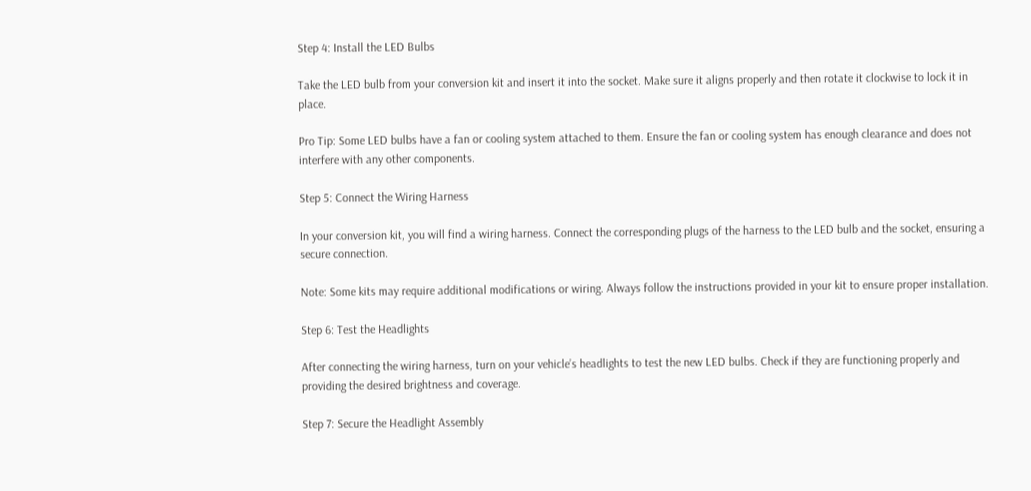Step 4: Install the LED Bulbs

Take the LED bulb from your conversion kit and insert it into the socket. Make sure it aligns properly and then rotate it clockwise to lock it in place.

Pro Tip: Some LED bulbs have a fan or cooling system attached to them. Ensure the fan or cooling system has enough clearance and does not interfere with any other components.

Step 5: Connect the Wiring Harness

In your conversion kit, you will find a wiring harness. Connect the corresponding plugs of the harness to the LED bulb and the socket, ensuring a secure connection.

Note: Some kits may require additional modifications or wiring. Always follow the instructions provided in your kit to ensure proper installation.

Step 6: Test the Headlights

After connecting the wiring harness, turn on your vehicle’s headlights to test the new LED bulbs. Check if they are functioning properly and providing the desired brightness and coverage.

Step 7: Secure the Headlight Assembly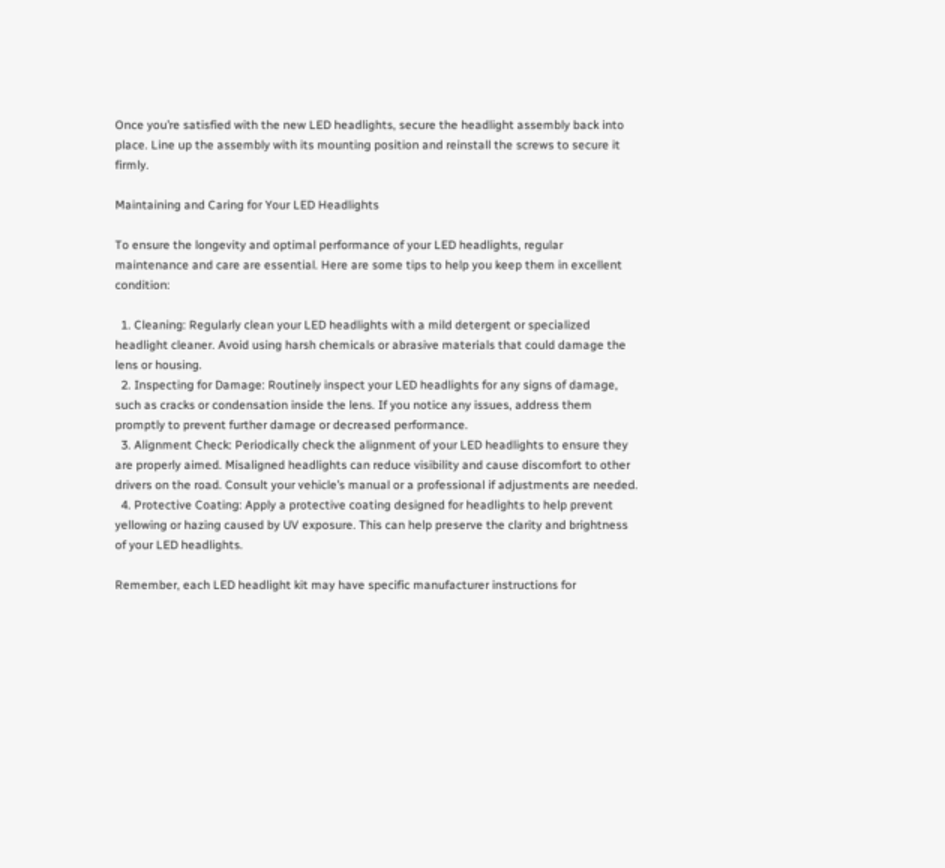Once you’re satisfied with the new LED headlights, secure the headlight assembly back into place. Line up the assembly with its mounting position and reinstall the screws to secure it firmly.

Maintaining and Caring for Your LED Headlights

To ensure the longevity and optimal performance of your LED headlights, regular maintenance and care are essential. Here are some tips to help you keep them in excellent condition:

  1. Cleaning: Regularly clean your LED headlights with a mild detergent or specialized headlight cleaner. Avoid using harsh chemicals or abrasive materials that could damage the lens or housing.
  2. Inspecting for Damage: Routinely inspect your LED headlights for any signs of damage, such as cracks or condensation inside the lens. If you notice any issues, address them promptly to prevent further damage or decreased performance.
  3. Alignment Check: Periodically check the alignment of your LED headlights to ensure they are properly aimed. Misaligned headlights can reduce visibility and cause discomfort to other drivers on the road. Consult your vehicle’s manual or a professional if adjustments are needed.
  4. Protective Coating: Apply a protective coating designed for headlights to help prevent yellowing or hazing caused by UV exposure. This can help preserve the clarity and brightness of your LED headlights.

Remember, each LED headlight kit may have specific manufacturer instructions for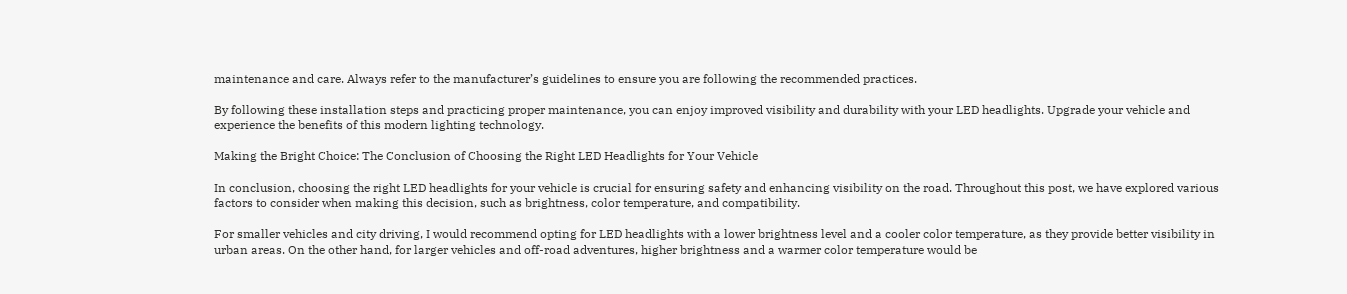maintenance and care. Always refer to the manufacturer’s guidelines to ensure you are following the recommended practices.

By following these installation steps and practicing proper maintenance, you can enjoy improved visibility and durability with your LED headlights. Upgrade your vehicle and experience the benefits of this modern lighting technology.

Making the Bright Choice: The Conclusion of Choosing the Right LED Headlights for Your Vehicle

In conclusion, choosing the right LED headlights for your vehicle is crucial for ensuring safety and enhancing visibility on the road. Throughout this post, we have explored various factors to consider when making this decision, such as brightness, color temperature, and compatibility.

For smaller vehicles and city driving, I would recommend opting for LED headlights with a lower brightness level and a cooler color temperature, as they provide better visibility in urban areas. On the other hand, for larger vehicles and off-road adventures, higher brightness and a warmer color temperature would be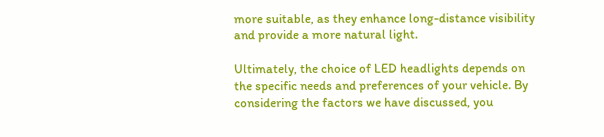more suitable, as they enhance long-distance visibility and provide a more natural light.

Ultimately, the choice of LED headlights depends on the specific needs and preferences of your vehicle. By considering the factors we have discussed, you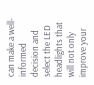can make a well-informed decision and select the LED headlights that will not only improve your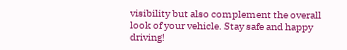visibility but also complement the overall look of your vehicle. Stay safe and happy driving!